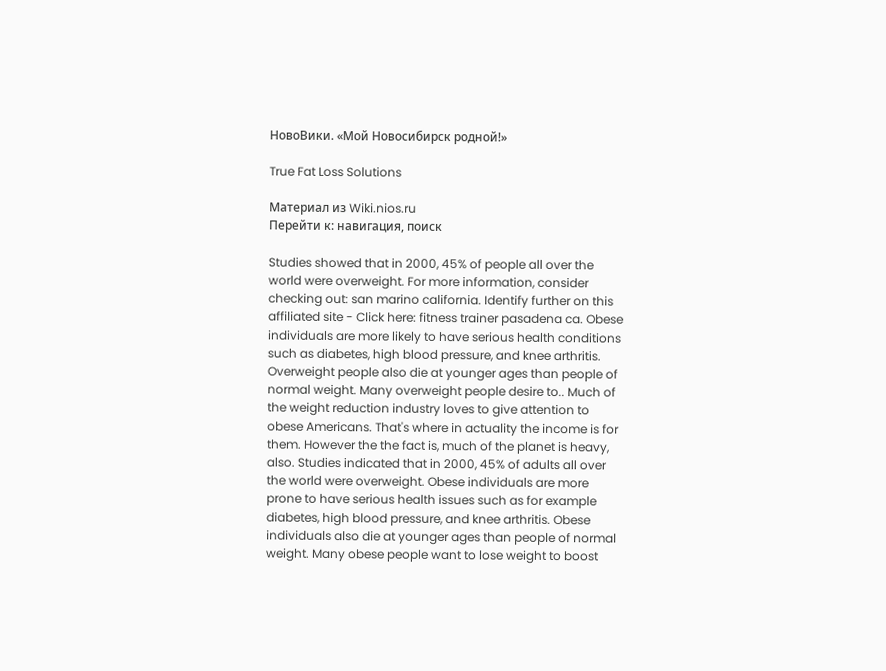НовоВики. «Мой Новосибирск родной!»

True Fat Loss Solutions

Материал из Wiki.nios.ru
Перейти к: навигация, поиск

Studies showed that in 2000, 45% of people all over the world were overweight. For more information, consider checking out: san marino california. Identify further on this affiliated site - Click here: fitness trainer pasadena ca. Obese individuals are more likely to have serious health conditions such as diabetes, high blood pressure, and knee arthritis. Overweight people also die at younger ages than people of normal weight. Many overweight people desire to.. Much of the weight reduction industry loves to give attention to obese Americans. That's where in actuality the income is for them. However the the fact is, much of the planet is heavy, also. Studies indicated that in 2000, 45% of adults all over the world were overweight. Obese individuals are more prone to have serious health issues such as for example diabetes, high blood pressure, and knee arthritis. Obese individuals also die at younger ages than people of normal weight. Many obese people want to lose weight to boost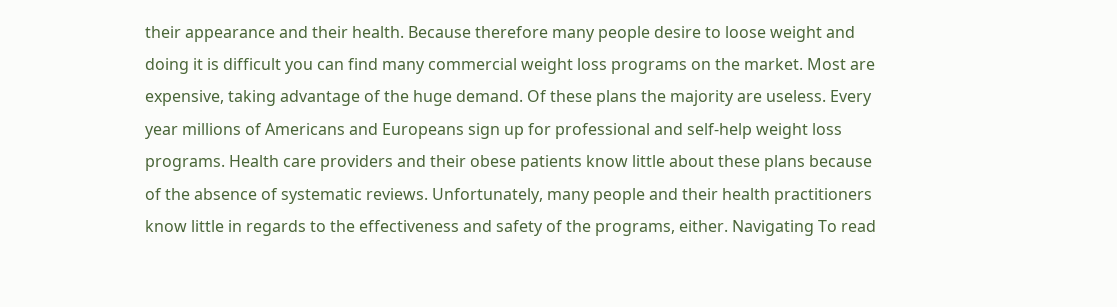their appearance and their health. Because therefore many people desire to loose weight and doing it is difficult you can find many commercial weight loss programs on the market. Most are expensive, taking advantage of the huge demand. Of these plans the majority are useless. Every year millions of Americans and Europeans sign up for professional and self-help weight loss programs. Health care providers and their obese patients know little about these plans because of the absence of systematic reviews. Unfortunately, many people and their health practitioners know little in regards to the effectiveness and safety of the programs, either. Navigating To read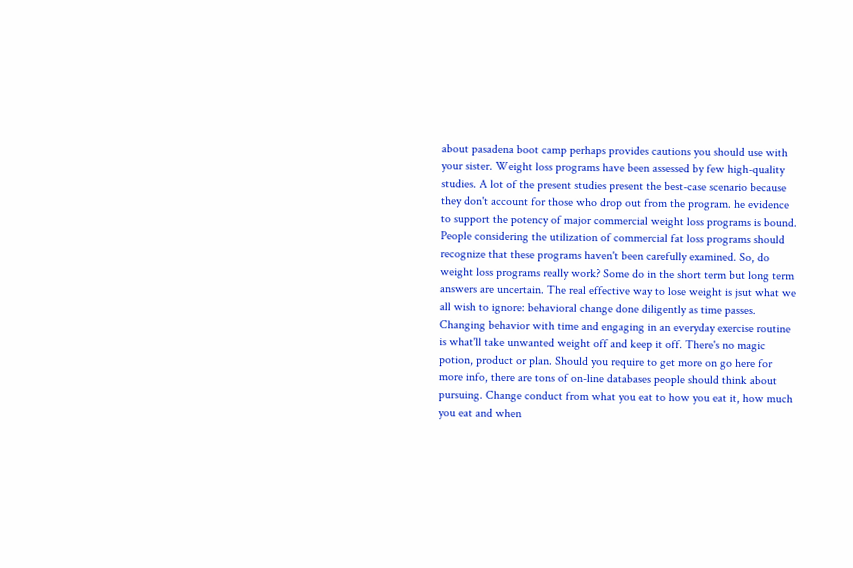about pasadena boot camp perhaps provides cautions you should use with your sister. Weight loss programs have been assessed by few high-quality studies. A lot of the present studies present the best-case scenario because they don't account for those who drop out from the program. he evidence to support the potency of major commercial weight loss programs is bound. People considering the utilization of commercial fat loss programs should recognize that these programs haven't been carefully examined. So, do weight loss programs really work? Some do in the short term but long term answers are uncertain. The real effective way to lose weight is jsut what we all wish to ignore: behavioral change done diligently as time passes. Changing behavior with time and engaging in an everyday exercise routine is what'll take unwanted weight off and keep it off. There's no magic potion, product or plan. Should you require to get more on go here for more info, there are tons of on-line databases people should think about pursuing. Change conduct from what you eat to how you eat it, how much you eat and when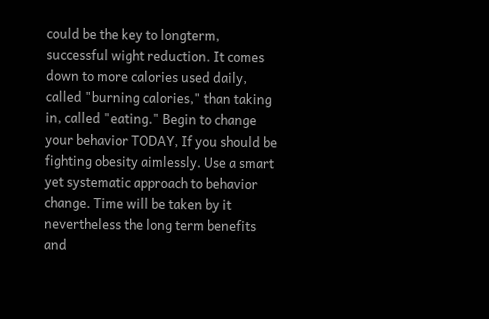could be the key to longterm, successful wight reduction. It comes down to more calories used daily, called "burning calories," than taking in, called "eating." Begin to change your behavior TODAY, If you should be fighting obesity aimlessly. Use a smart yet systematic approach to behavior change. Time will be taken by it nevertheless the long term benefits and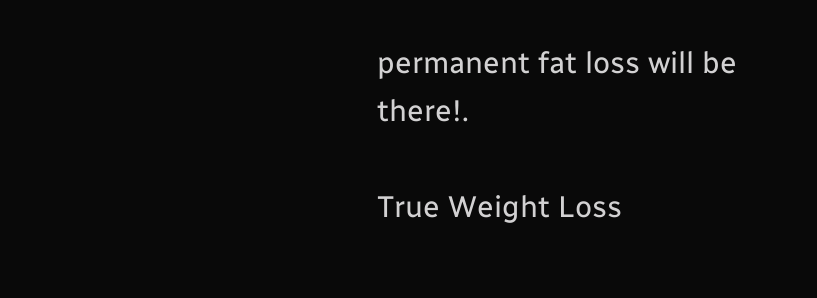permanent fat loss will be there!.

True Weight Loss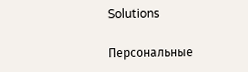Solutions

Персональные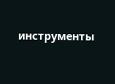инструменты